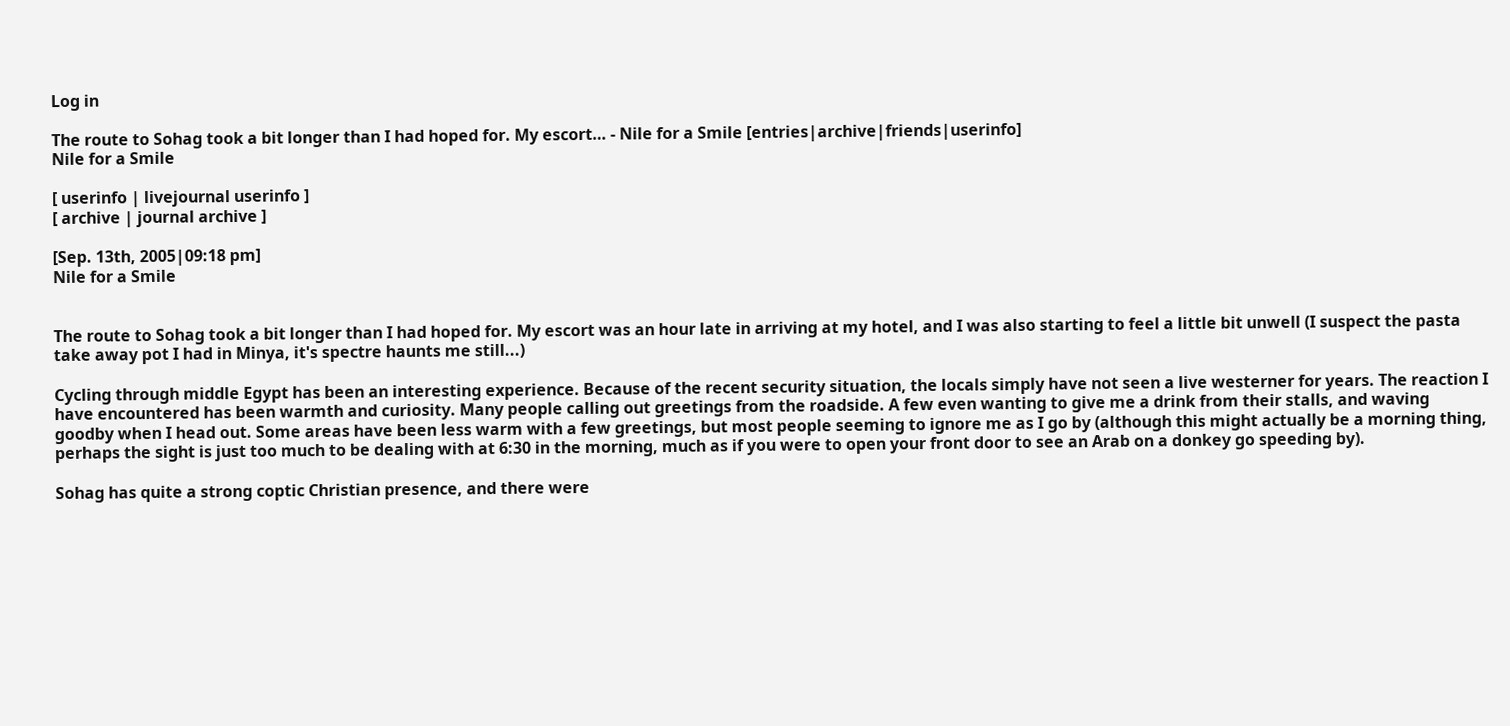Log in

The route to Sohag took a bit longer than I had hoped for. My escort… - Nile for a Smile [entries|archive|friends|userinfo]
Nile for a Smile

[ userinfo | livejournal userinfo ]
[ archive | journal archive ]

[Sep. 13th, 2005|09:18 pm]
Nile for a Smile


The route to Sohag took a bit longer than I had hoped for. My escort was an hour late in arriving at my hotel, and I was also starting to feel a little bit unwell (I suspect the pasta take away pot I had in Minya, it's spectre haunts me still...)

Cycling through middle Egypt has been an interesting experience. Because of the recent security situation, the locals simply have not seen a live westerner for years. The reaction I have encountered has been warmth and curiosity. Many people calling out greetings from the roadside. A few even wanting to give me a drink from their stalls, and waving goodby when I head out. Some areas have been less warm with a few greetings, but most people seeming to ignore me as I go by (although this might actually be a morning thing, perhaps the sight is just too much to be dealing with at 6:30 in the morning, much as if you were to open your front door to see an Arab on a donkey go speeding by).

Sohag has quite a strong coptic Christian presence, and there were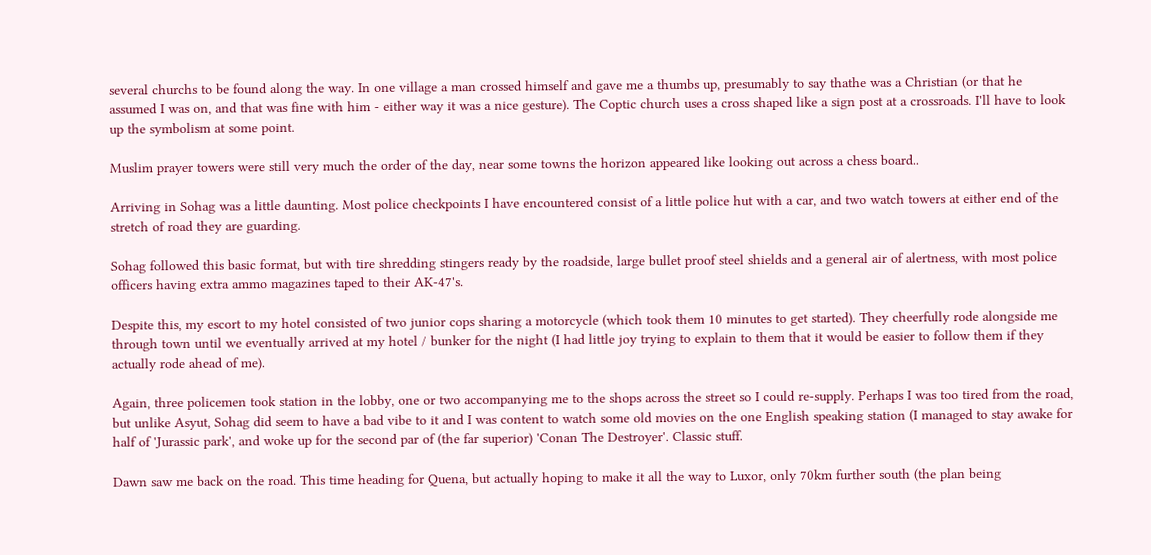several churchs to be found along the way. In one village a man crossed himself and gave me a thumbs up, presumably to say thathe was a Christian (or that he assumed I was on, and that was fine with him - either way it was a nice gesture). The Coptic church uses a cross shaped like a sign post at a crossroads. I'll have to look up the symbolism at some point.

Muslim prayer towers were still very much the order of the day, near some towns the horizon appeared like looking out across a chess board..

Arriving in Sohag was a little daunting. Most police checkpoints I have encountered consist of a little police hut with a car, and two watch towers at either end of the stretch of road they are guarding.

Sohag followed this basic format, but with tire shredding stingers ready by the roadside, large bullet proof steel shields and a general air of alertness, with most police officers having extra ammo magazines taped to their AK-47's.

Despite this, my escort to my hotel consisted of two junior cops sharing a motorcycle (which took them 10 minutes to get started). They cheerfully rode alongside me through town until we eventually arrived at my hotel / bunker for the night (I had little joy trying to explain to them that it would be easier to follow them if they actually rode ahead of me).

Again, three policemen took station in the lobby, one or two accompanying me to the shops across the street so I could re-supply. Perhaps I was too tired from the road, but unlike Asyut, Sohag did seem to have a bad vibe to it and I was content to watch some old movies on the one English speaking station (I managed to stay awake for half of 'Jurassic park', and woke up for the second par of (the far superior) 'Conan The Destroyer'. Classic stuff.

Dawn saw me back on the road. This time heading for Quena, but actually hoping to make it all the way to Luxor, only 70km further south (the plan being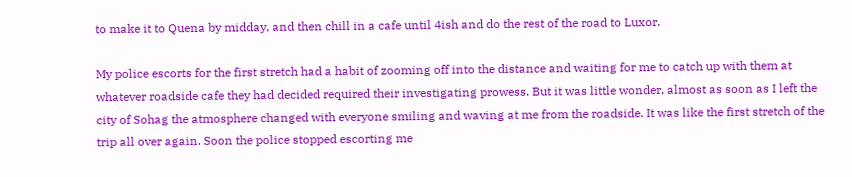to make it to Quena by midday, and then chill in a cafe until 4ish and do the rest of the road to Luxor.

My police escorts for the first stretch had a habit of zooming off into the distance and waiting for me to catch up with them at whatever roadside cafe they had decided required their investigating prowess. But it was little wonder, almost as soon as I left the city of Sohag the atmosphere changed with everyone smiling and waving at me from the roadside. It was like the first stretch of the trip all over again. Soon the police stopped escorting me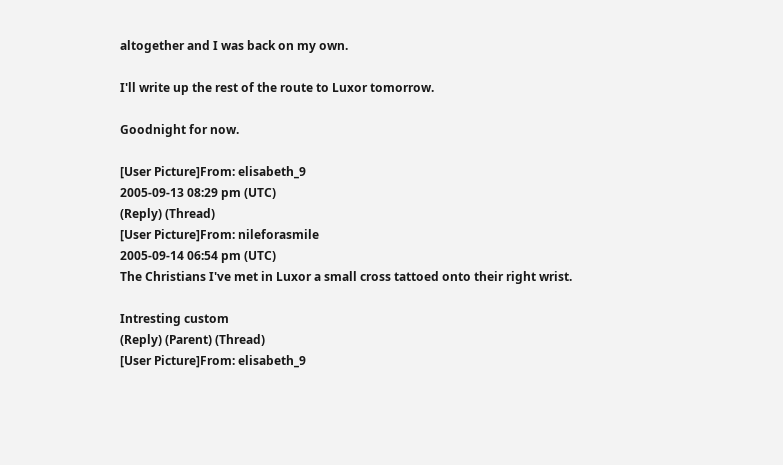altogether and I was back on my own.

I'll write up the rest of the route to Luxor tomorrow.

Goodnight for now.

[User Picture]From: elisabeth_9
2005-09-13 08:29 pm (UTC)
(Reply) (Thread)
[User Picture]From: nileforasmile
2005-09-14 06:54 pm (UTC)
The Christians I've met in Luxor a small cross tattoed onto their right wrist.

Intresting custom
(Reply) (Parent) (Thread)
[User Picture]From: elisabeth_9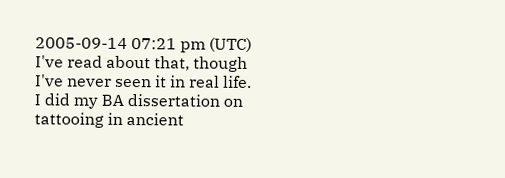2005-09-14 07:21 pm (UTC)
I've read about that, though I've never seen it in real life. I did my BA dissertation on tattooing in ancient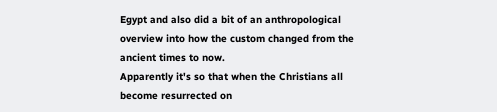Egypt and also did a bit of an anthropological overview into how the custom changed from the ancient times to now.
Apparently it's so that when the Christians all become resurrected on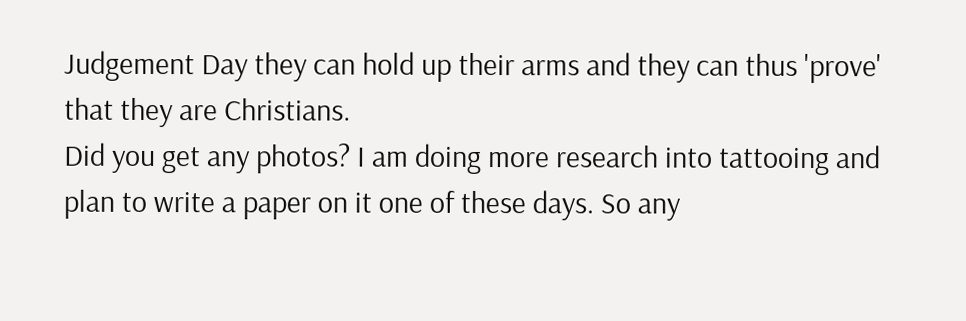Judgement Day they can hold up their arms and they can thus 'prove' that they are Christians.
Did you get any photos? I am doing more research into tattooing and plan to write a paper on it one of these days. So any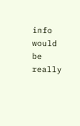info would be really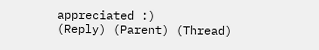appreciated :)
(Reply) (Parent) (Thread)